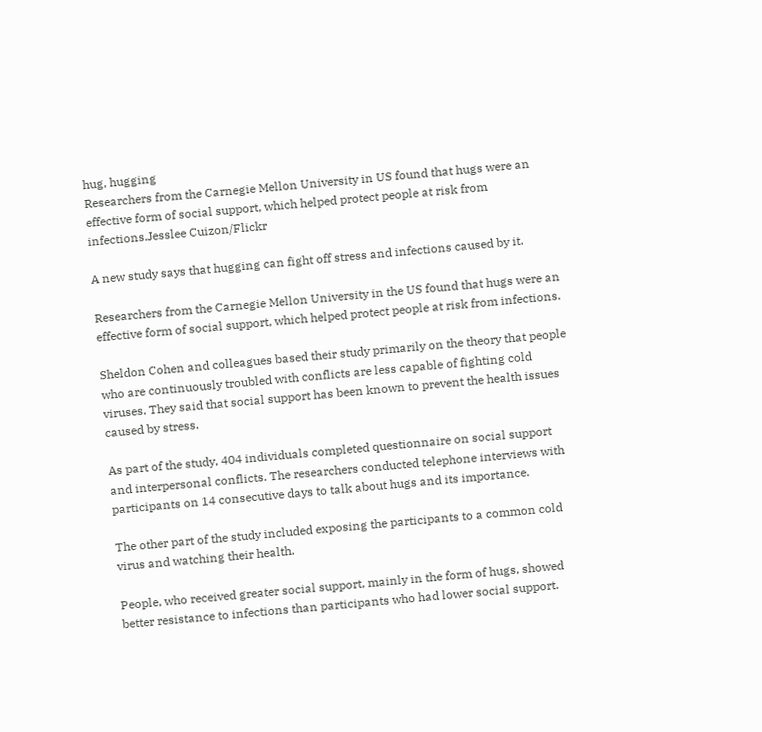hug, hugging
Researchers from the Carnegie Mellon University in US found that hugs were an effective form of social support, which helped protect people at risk from infections.Jesslee Cuizon/Flickr

A new study says that hugging can fight off stress and infections caused by it.

Researchers from the Carnegie Mellon University in the US found that hugs were an effective form of social support, which helped protect people at risk from infections.

Sheldon Cohen and colleagues based their study primarily on the theory that people who are continuously troubled with conflicts are less capable of fighting cold viruses. They said that social support has been known to prevent the health issues caused by stress.

As part of the study, 404 individuals completed questionnaire on social support and interpersonal conflicts. The researchers conducted telephone interviews with participants on 14 consecutive days to talk about hugs and its importance.

The other part of the study included exposing the participants to a common cold virus and watching their health.

People, who received greater social support, mainly in the form of hugs, showed better resistance to infections than participants who had lower social support.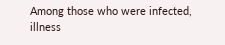Among those who were infected, illness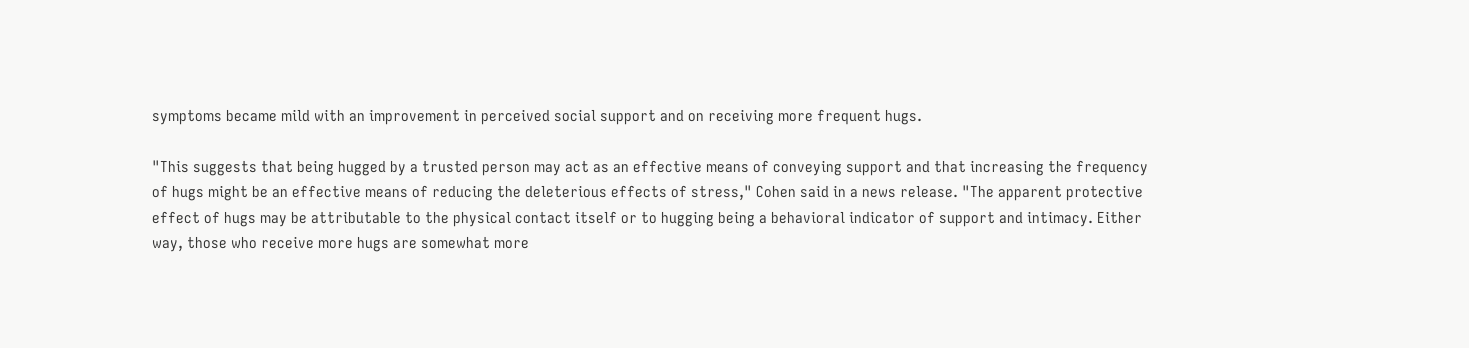symptoms became mild with an improvement in perceived social support and on receiving more frequent hugs.

"This suggests that being hugged by a trusted person may act as an effective means of conveying support and that increasing the frequency of hugs might be an effective means of reducing the deleterious effects of stress," Cohen said in a news release. "The apparent protective effect of hugs may be attributable to the physical contact itself or to hugging being a behavioral indicator of support and intimacy. Either way, those who receive more hugs are somewhat more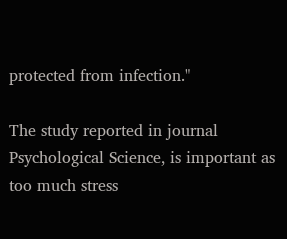protected from infection."

The study reported in journal Psychological Science, is important as too much stress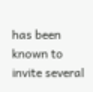has been known to invite several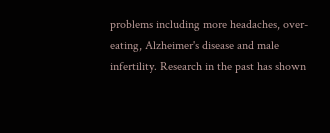problems including more headaches, over-eating, Alzheimer's disease and male infertility. Research in the past has shown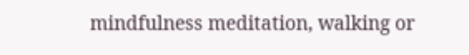mindfulness meditation, walking or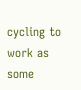cycling to work as some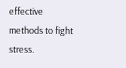effective methods to fight stress.